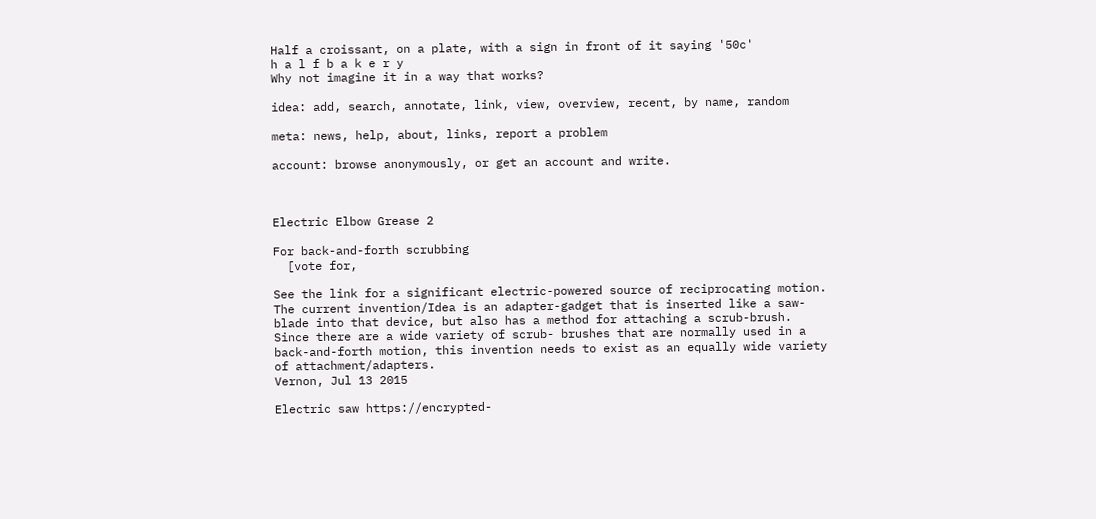Half a croissant, on a plate, with a sign in front of it saying '50c'
h a l f b a k e r y
Why not imagine it in a way that works?

idea: add, search, annotate, link, view, overview, recent, by name, random

meta: news, help, about, links, report a problem

account: browse anonymously, or get an account and write.



Electric Elbow Grease 2

For back-and-forth scrubbing
  [vote for,

See the link for a significant electric-powered source of reciprocating motion. The current invention/Idea is an adapter-gadget that is inserted like a saw-blade into that device, but also has a method for attaching a scrub-brush. Since there are a wide variety of scrub- brushes that are normally used in a back-and-forth motion, this invention needs to exist as an equally wide variety of attachment/adapters.
Vernon, Jul 13 2015

Electric saw https://encrypted-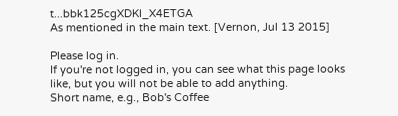t...bbk125cgXDKI_X4ETGA
As mentioned in the main text. [Vernon, Jul 13 2015]

Please log in.
If you're not logged in, you can see what this page looks like, but you will not be able to add anything.
Short name, e.g., Bob's Coffee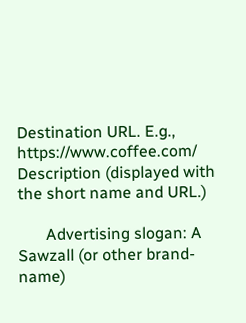Destination URL. E.g., https://www.coffee.com/
Description (displayed with the short name and URL.)

       Advertising slogan: A Sawzall (or other brand-name)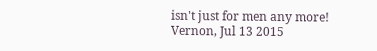isn't just for men any more!
Vernon, Jul 13 2015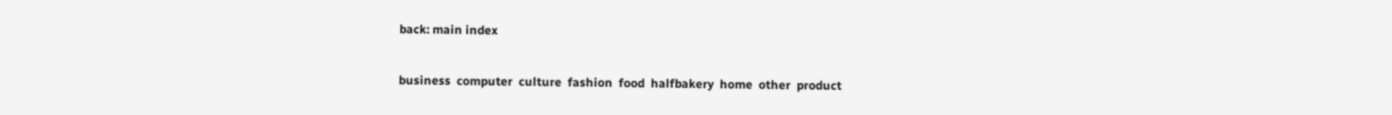back: main index

business  computer  culture  fashion  food  halfbakery  home  other  product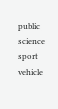public  science  sport  vehicle